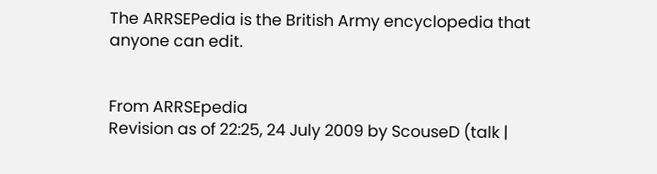The ARRSEPedia is the British Army encyclopedia that anyone can edit.


From ARRSEpedia
Revision as of 22:25, 24 July 2009 by ScouseD (talk |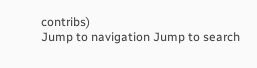contribs)
Jump to navigation Jump to search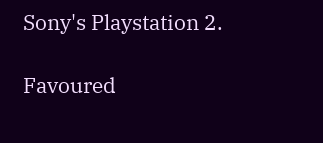Sony's Playstation 2.

Favoured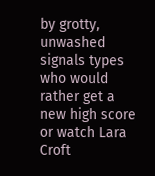by grotty, unwashed signals types who would rather get a new high score or watch Lara Croft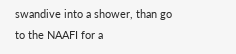swandive into a shower, than go to the NAAFI for a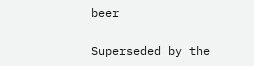beer

Superseded by the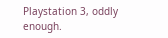Playstation 3, oddly enough.